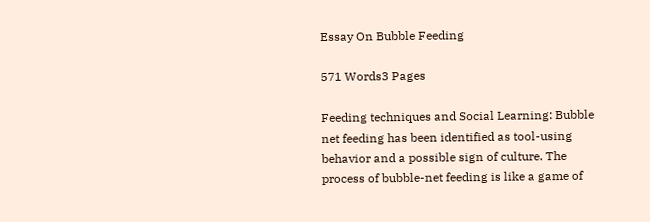Essay On Bubble Feeding

571 Words3 Pages

Feeding techniques and Social Learning: Bubble net feeding has been identified as tool-using behavior and a possible sign of culture. The process of bubble-net feeding is like a game of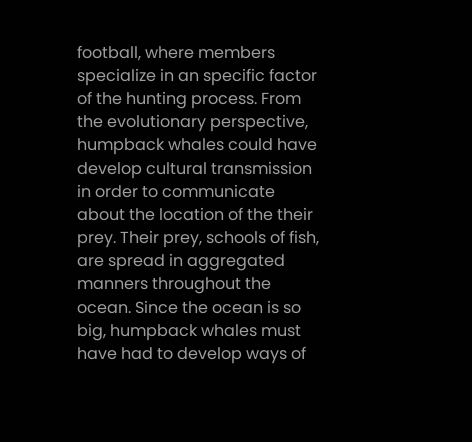football, where members specialize in an specific factor of the hunting process. From the evolutionary perspective, humpback whales could have develop cultural transmission in order to communicate about the location of the their prey. Their prey, schools of fish, are spread in aggregated manners throughout the ocean. Since the ocean is so big, humpback whales must have had to develop ways of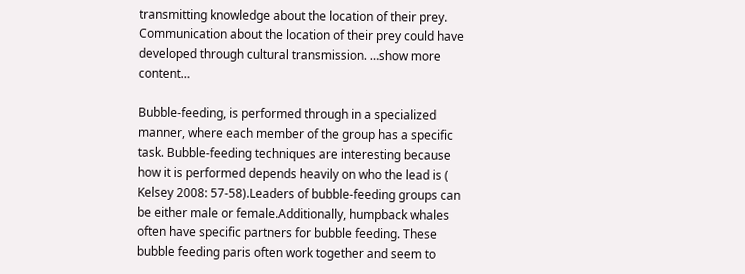transmitting knowledge about the location of their prey. Communication about the location of their prey could have developed through cultural transmission. …show more content…

Bubble-feeding, is performed through in a specialized manner, where each member of the group has a specific task. Bubble-feeding techniques are interesting because how it is performed depends heavily on who the lead is ( Kelsey 2008: 57-58).Leaders of bubble-feeding groups can be either male or female.Additionally, humpback whales often have specific partners for bubble feeding. These bubble feeding paris often work together and seem to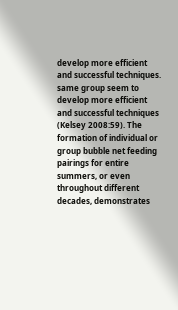develop more efficient and successful techniques. same group seem to develop more efficient and successful techniques (Kelsey 2008:59). The formation of individual or group bubble net feeding pairings for entire summers, or even throughout different decades, demonstrates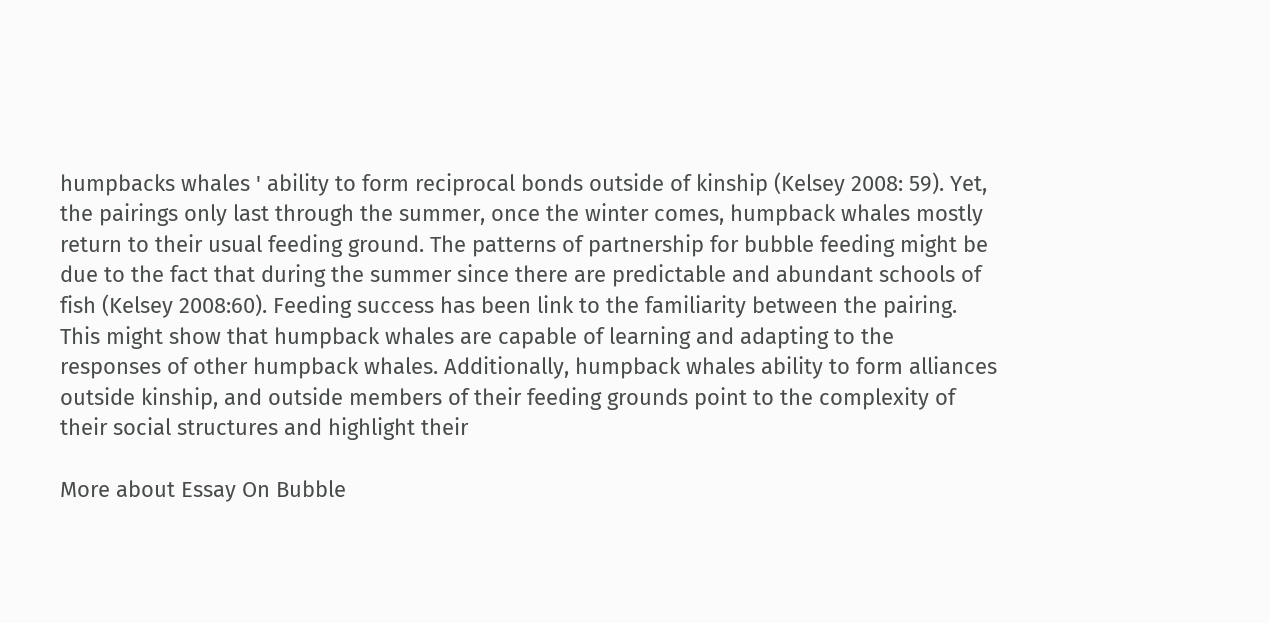humpbacks whales ' ability to form reciprocal bonds outside of kinship (Kelsey 2008: 59). Yet, the pairings only last through the summer, once the winter comes, humpback whales mostly return to their usual feeding ground. The patterns of partnership for bubble feeding might be due to the fact that during the summer since there are predictable and abundant schools of fish (Kelsey 2008:60). Feeding success has been link to the familiarity between the pairing. This might show that humpback whales are capable of learning and adapting to the responses of other humpback whales. Additionally, humpback whales ability to form alliances outside kinship, and outside members of their feeding grounds point to the complexity of their social structures and highlight their

More about Essay On Bubble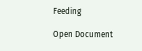Feeding

Open Document